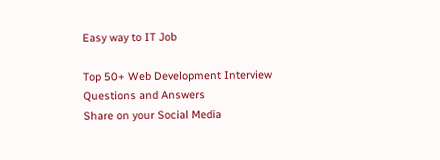Easy way to IT Job

Top 50+ Web Development Interview Questions and Answers
Share on your Social Media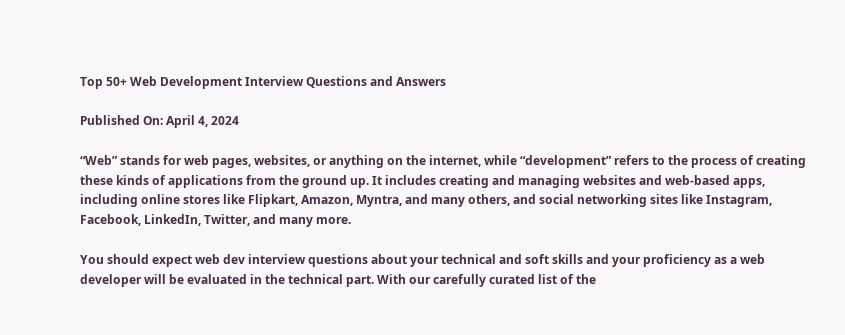Top 50+ Web Development Interview Questions and Answers

Published On: April 4, 2024

“Web” stands for web pages, websites, or anything on the internet, while “development” refers to the process of creating these kinds of applications from the ground up. It includes creating and managing websites and web-based apps, including online stores like Flipkart, Amazon, Myntra, and many others, and social networking sites like Instagram, Facebook, LinkedIn, Twitter, and many more.

You should expect web dev interview questions about your technical and soft skills and your proficiency as a web developer will be evaluated in the technical part. With our carefully curated list of the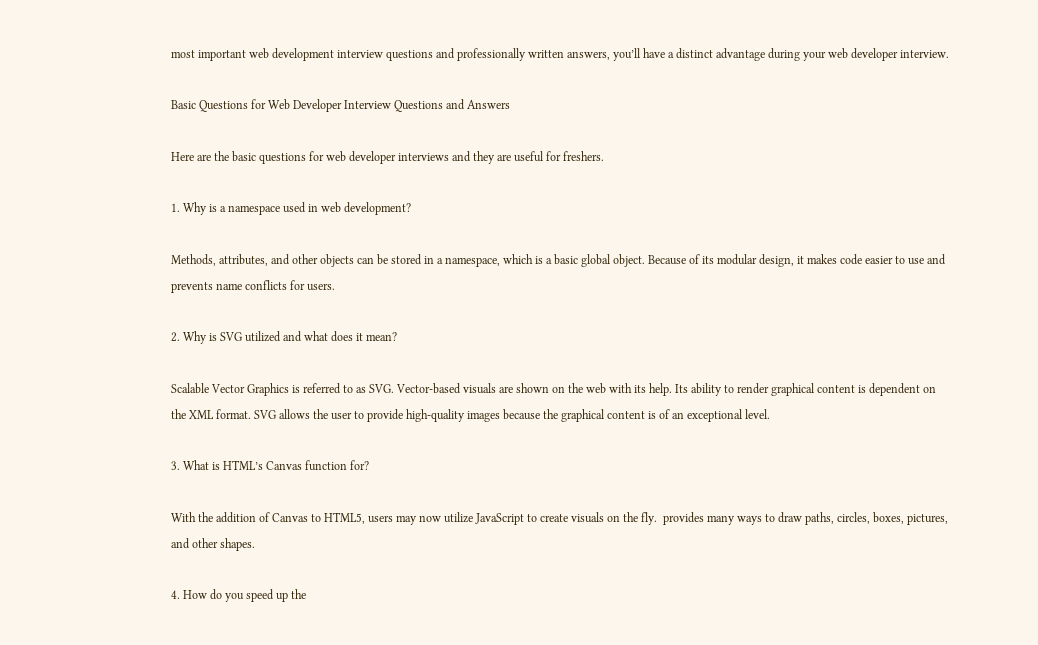most important web development interview questions and professionally written answers, you’ll have a distinct advantage during your web developer interview.

Basic Questions for Web Developer Interview Questions and Answers

Here are the basic questions for web developer interviews and they are useful for freshers.

1. Why is a namespace used in web development?

Methods, attributes, and other objects can be stored in a namespace, which is a basic global object. Because of its modular design, it makes code easier to use and prevents name conflicts for users.

2. Why is SVG utilized and what does it mean?

Scalable Vector Graphics is referred to as SVG. Vector-based visuals are shown on the web with its help. Its ability to render graphical content is dependent on the XML format. SVG allows the user to provide high-quality images because the graphical content is of an exceptional level.

3. What is HTML’s Canvas function for?

With the addition of Canvas to HTML5, users may now utilize JavaScript to create visuals on the fly.  provides many ways to draw paths, circles, boxes, pictures, and other shapes.

4. How do you speed up the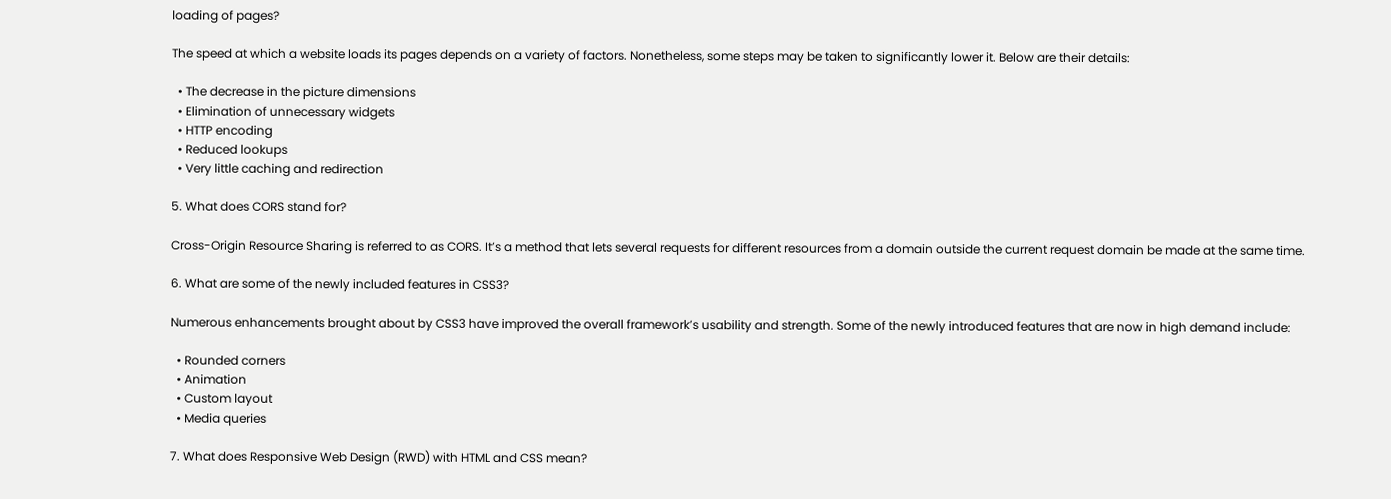loading of pages?

The speed at which a website loads its pages depends on a variety of factors. Nonetheless, some steps may be taken to significantly lower it. Below are their details:

  • The decrease in the picture dimensions
  • Elimination of unnecessary widgets
  • HTTP encoding
  • Reduced lookups
  • Very little caching and redirection

5. What does CORS stand for?

Cross-Origin Resource Sharing is referred to as CORS. It’s a method that lets several requests for different resources from a domain outside the current request domain be made at the same time.

6. What are some of the newly included features in CSS3?

Numerous enhancements brought about by CSS3 have improved the overall framework’s usability and strength. Some of the newly introduced features that are now in high demand include:

  • Rounded corners
  • Animation
  • Custom layout
  • Media queries

7. What does Responsive Web Design (RWD) with HTML and CSS mean?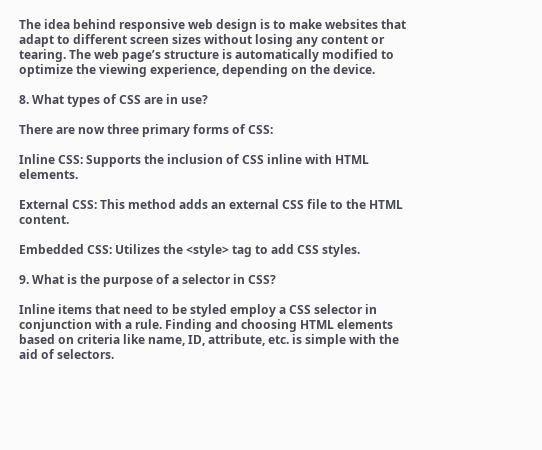The idea behind responsive web design is to make websites that adapt to different screen sizes without losing any content or tearing. The web page’s structure is automatically modified to optimize the viewing experience, depending on the device.

8. What types of CSS are in use?

There are now three primary forms of CSS:

Inline CSS: Supports the inclusion of CSS inline with HTML elements.

External CSS: This method adds an external CSS file to the HTML content.

Embedded CSS: Utilizes the <style> tag to add CSS styles.

9. What is the purpose of a selector in CSS?

Inline items that need to be styled employ a CSS selector in conjunction with a rule. Finding and choosing HTML elements based on criteria like name, ID, attribute, etc. is simple with the aid of selectors.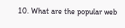10. What are the popular web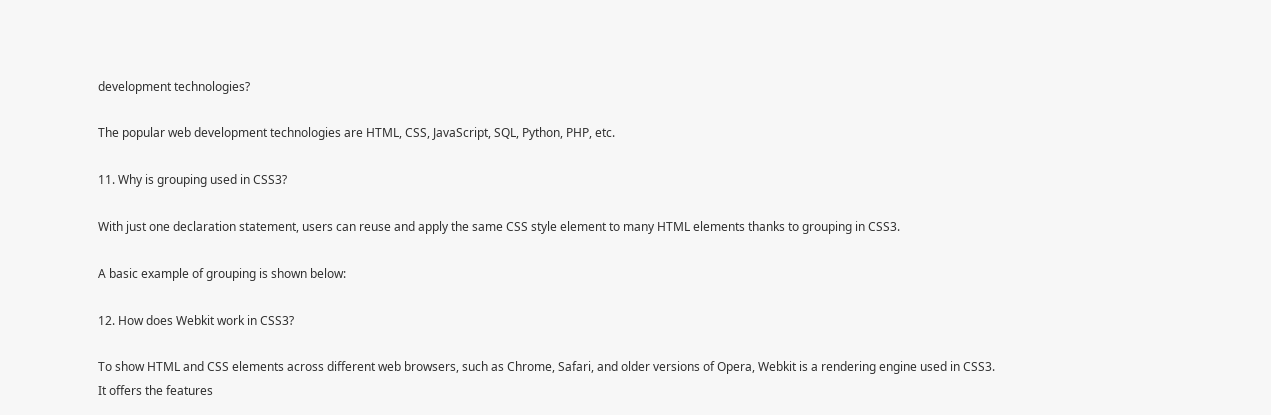development technologies?

The popular web development technologies are HTML, CSS, JavaScript, SQL, Python, PHP, etc.

11. Why is grouping used in CSS3?

With just one declaration statement, users can reuse and apply the same CSS style element to many HTML elements thanks to grouping in CSS3.

A basic example of grouping is shown below:

12. How does Webkit work in CSS3?

To show HTML and CSS elements across different web browsers, such as Chrome, Safari, and older versions of Opera, Webkit is a rendering engine used in CSS3. It offers the features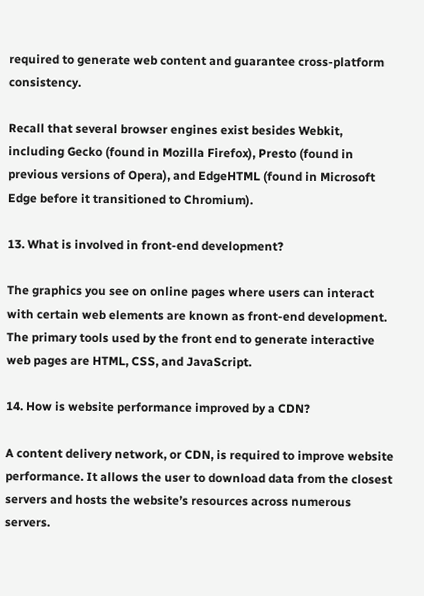required to generate web content and guarantee cross-platform consistency.

Recall that several browser engines exist besides Webkit, including Gecko (found in Mozilla Firefox), Presto (found in previous versions of Opera), and EdgeHTML (found in Microsoft Edge before it transitioned to Chromium).

13. What is involved in front-end development?

The graphics you see on online pages where users can interact with certain web elements are known as front-end development. The primary tools used by the front end to generate interactive web pages are HTML, CSS, and JavaScript.

14. How is website performance improved by a CDN?

A content delivery network, or CDN, is required to improve website performance. It allows the user to download data from the closest servers and hosts the website’s resources across numerous servers.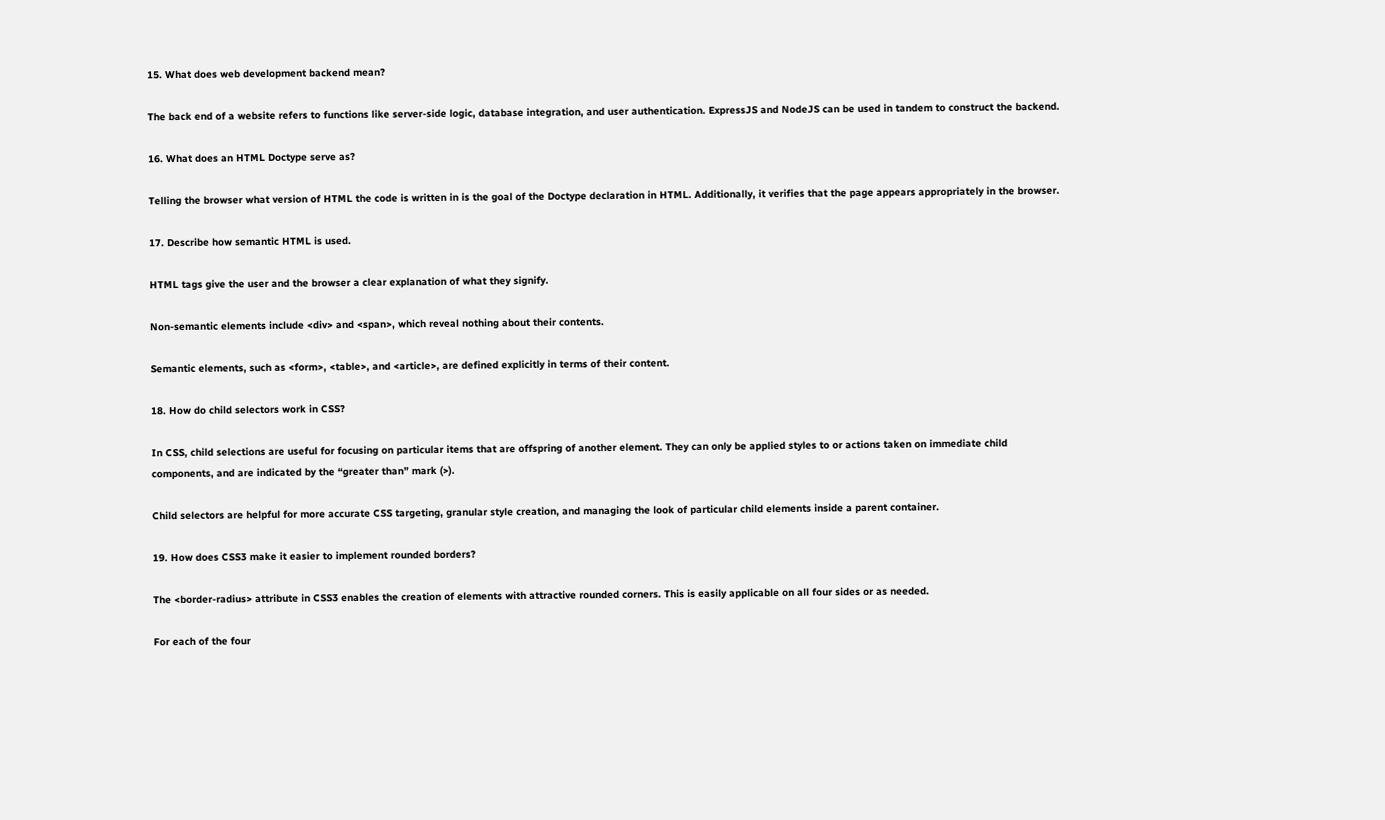15. What does web development backend mean?

The back end of a website refers to functions like server-side logic, database integration, and user authentication. ExpressJS and NodeJS can be used in tandem to construct the backend.

16. What does an HTML Doctype serve as?

Telling the browser what version of HTML the code is written in is the goal of the Doctype declaration in HTML. Additionally, it verifies that the page appears appropriately in the browser.

17. Describe how semantic HTML is used.

HTML tags give the user and the browser a clear explanation of what they signify.

Non-semantic elements include <div> and <span>, which reveal nothing about their contents.

Semantic elements, such as <form>, <table>, and <article>, are defined explicitly in terms of their content.

18. How do child selectors work in CSS?

In CSS, child selections are useful for focusing on particular items that are offspring of another element. They can only be applied styles to or actions taken on immediate child components, and are indicated by the “greater than” mark (>).

Child selectors are helpful for more accurate CSS targeting, granular style creation, and managing the look of particular child elements inside a parent container.

19. How does CSS3 make it easier to implement rounded borders?

The <border-radius> attribute in CSS3 enables the creation of elements with attractive rounded corners. This is easily applicable on all four sides or as needed.

For each of the four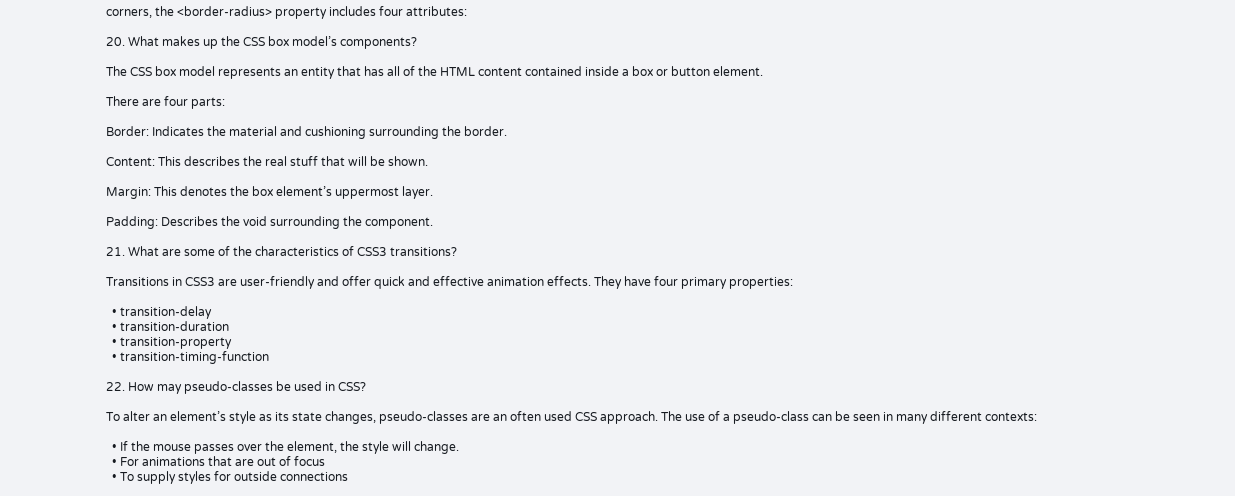corners, the <border-radius> property includes four attributes:

20. What makes up the CSS box model’s components?

The CSS box model represents an entity that has all of the HTML content contained inside a box or button element.

There are four parts:

Border: Indicates the material and cushioning surrounding the border.

Content: This describes the real stuff that will be shown.

Margin: This denotes the box element’s uppermost layer.

Padding: Describes the void surrounding the component.

21. What are some of the characteristics of CSS3 transitions?

Transitions in CSS3 are user-friendly and offer quick and effective animation effects. They have four primary properties:

  • transition-delay
  • transition-duration
  • transition-property
  • transition-timing-function

22. How may pseudo-classes be used in CSS?

To alter an element’s style as its state changes, pseudo-classes are an often used CSS approach. The use of a pseudo-class can be seen in many different contexts:

  • If the mouse passes over the element, the style will change.
  • For animations that are out of focus
  • To supply styles for outside connections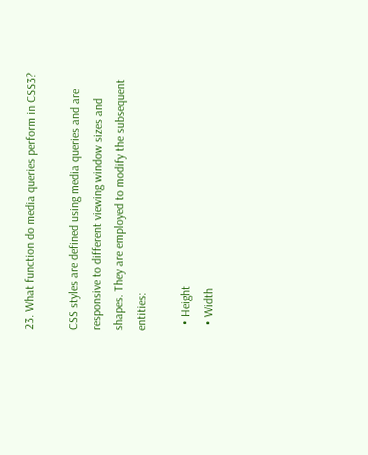23. What function do media queries perform in CSS3?

CSS styles are defined using media queries and are responsive to different viewing window sizes and shapes. They are employed to modify the subsequent entities:

  • Height
  • Width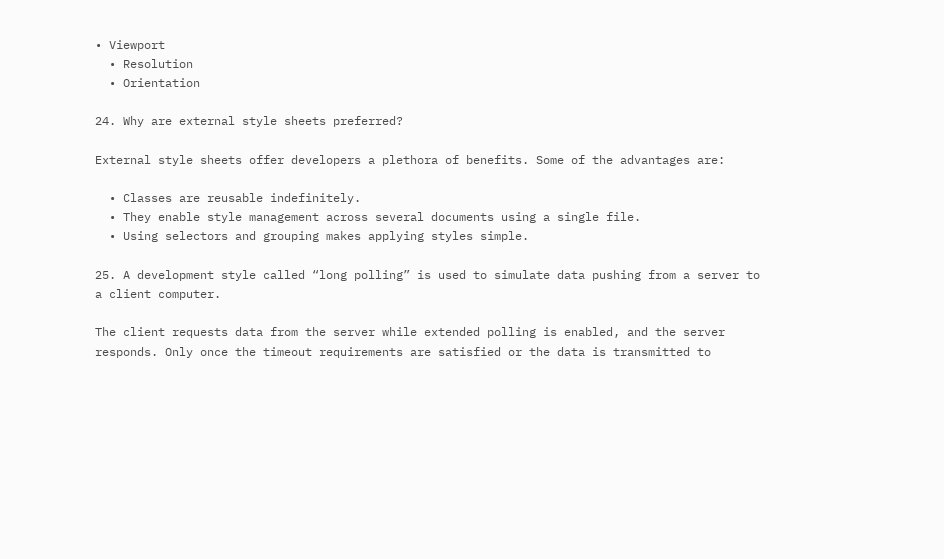• Viewport
  • Resolution
  • Orientation

24. Why are external style sheets preferred?

External style sheets offer developers a plethora of benefits. Some of the advantages are:

  • Classes are reusable indefinitely.
  • They enable style management across several documents using a single file.
  • Using selectors and grouping makes applying styles simple.

25. A development style called “long polling” is used to simulate data pushing from a server to a client computer.

The client requests data from the server while extended polling is enabled, and the server responds. Only once the timeout requirements are satisfied or the data is transmitted to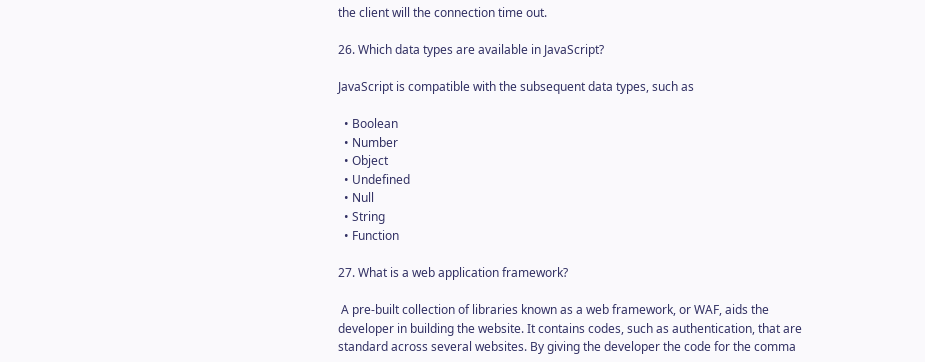the client will the connection time out.

26. Which data types are available in JavaScript?

JavaScript is compatible with the subsequent data types, such as

  • Boolean
  • Number
  • Object
  • Undefined
  • Null
  • String
  • Function

27. What is a web application framework?

 A pre-built collection of libraries known as a web framework, or WAF, aids the developer in building the website. It contains codes, such as authentication, that are standard across several websites. By giving the developer the code for the comma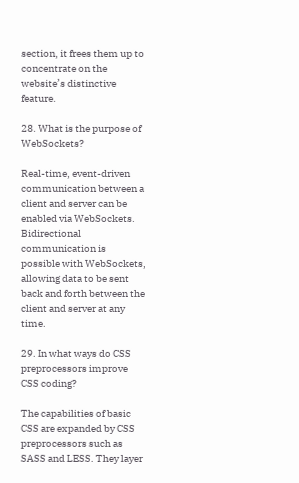section, it frees them up to concentrate on the website’s distinctive feature.

28. What is the purpose of WebSockets?

Real-time, event-driven communication between a client and server can be enabled via WebSockets. Bidirectional communication is possible with WebSockets, allowing data to be sent back and forth between the client and server at any time.

29. In what ways do CSS preprocessors improve CSS coding?

The capabilities of basic CSS are expanded by CSS preprocessors such as SASS and LESS. They layer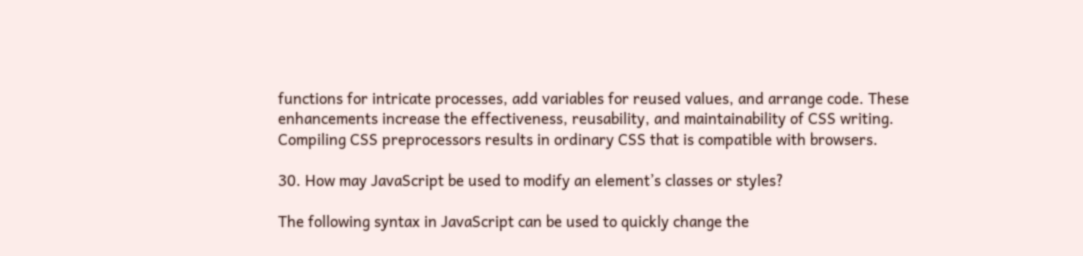functions for intricate processes, add variables for reused values, and arrange code. These enhancements increase the effectiveness, reusability, and maintainability of CSS writing. Compiling CSS preprocessors results in ordinary CSS that is compatible with browsers.

30. How may JavaScript be used to modify an element’s classes or styles?

The following syntax in JavaScript can be used to quickly change the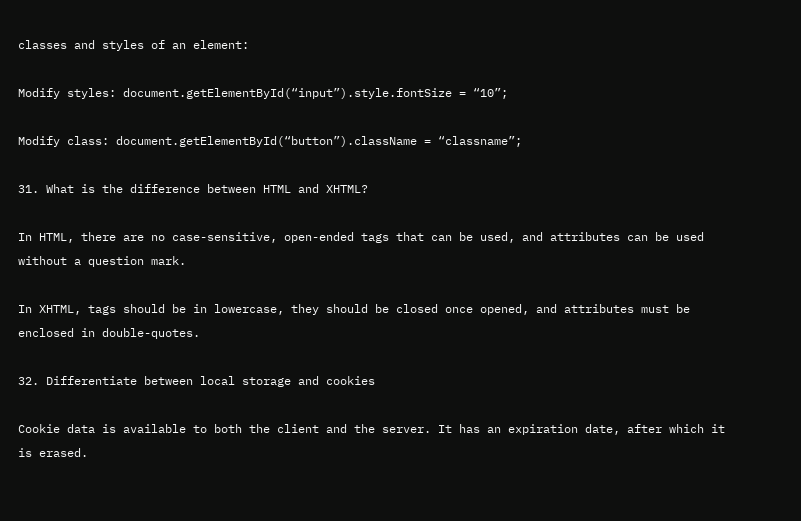classes and styles of an element:

Modify styles: document.getElementById(“input”).style.fontSize = “10”;

Modify class: document.getElementById(“button”).className = “classname”;

31. What is the difference between HTML and XHTML?

In HTML, there are no case-sensitive, open-ended tags that can be used, and attributes can be used without a question mark.

In XHTML, tags should be in lowercase, they should be closed once opened, and attributes must be enclosed in double-quotes.

32. Differentiate between local storage and cookies

Cookie data is available to both the client and the server. It has an expiration date, after which it is erased.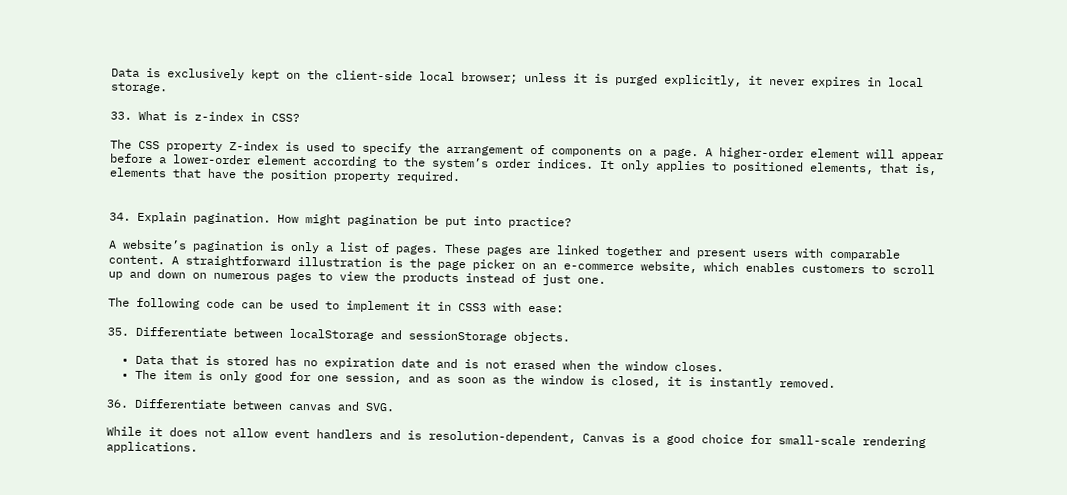Data is exclusively kept on the client-side local browser; unless it is purged explicitly, it never expires in local storage.

33. What is z-index in CSS?

The CSS property Z-index is used to specify the arrangement of components on a page. A higher-order element will appear before a lower-order element according to the system’s order indices. It only applies to positioned elements, that is, elements that have the position property required.


34. Explain pagination. How might pagination be put into practice?

A website’s pagination is only a list of pages. These pages are linked together and present users with comparable content. A straightforward illustration is the page picker on an e-commerce website, which enables customers to scroll up and down on numerous pages to view the products instead of just one.

The following code can be used to implement it in CSS3 with ease:

35. Differentiate between localStorage and sessionStorage objects.

  • Data that is stored has no expiration date and is not erased when the window closes.
  • The item is only good for one session, and as soon as the window is closed, it is instantly removed.

36. Differentiate between canvas and SVG.

While it does not allow event handlers and is resolution-dependent, Canvas is a good choice for small-scale rendering applications.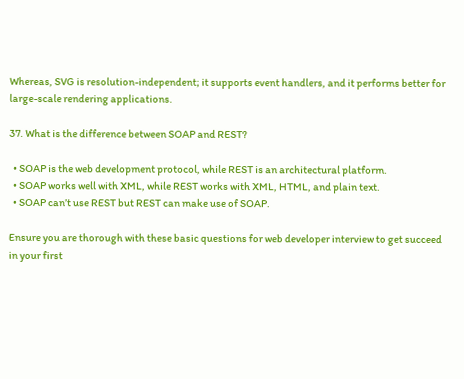Whereas, SVG is resolution-independent; it supports event handlers, and it performs better for large-scale rendering applications.

37. What is the difference between SOAP and REST?

  • SOAP is the web development protocol, while REST is an architectural platform.
  • SOAP works well with XML, while REST works with XML, HTML, and plain text.
  • SOAP can’t use REST but REST can make use of SOAP.

Ensure you are thorough with these basic questions for web developer interview to get succeed in your first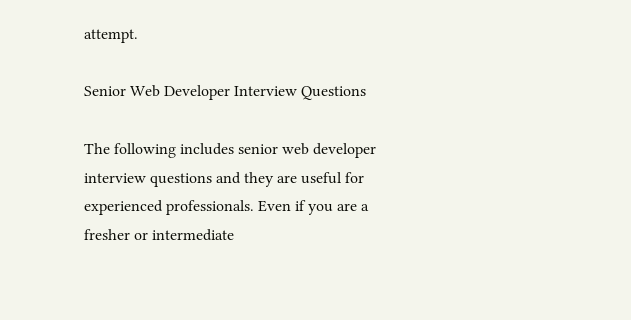attempt.

Senior Web Developer Interview Questions

The following includes senior web developer interview questions and they are useful for experienced professionals. Even if you are a fresher or intermediate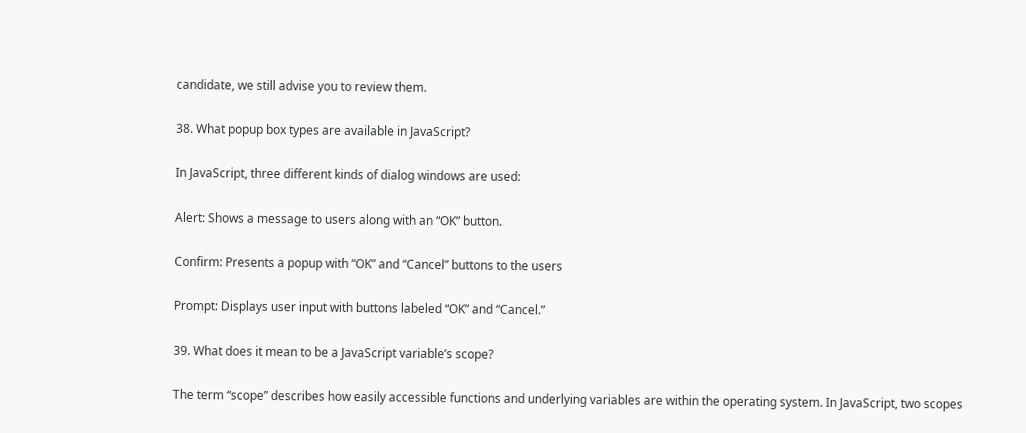candidate, we still advise you to review them.

38. What popup box types are available in JavaScript?

In JavaScript, three different kinds of dialog windows are used:

Alert: Shows a message to users along with an “OK” button.

Confirm: Presents a popup with “OK” and “Cancel” buttons to the users

Prompt: Displays user input with buttons labeled “OK” and “Cancel.”

39. What does it mean to be a JavaScript variable’s scope?

The term “scope” describes how easily accessible functions and underlying variables are within the operating system. In JavaScript, two scopes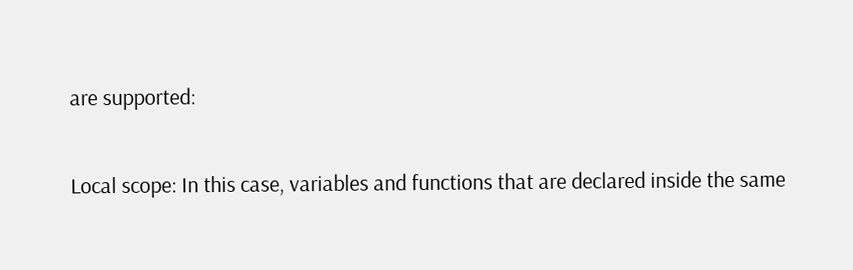are supported:

Local scope: In this case, variables and functions that are declared inside the same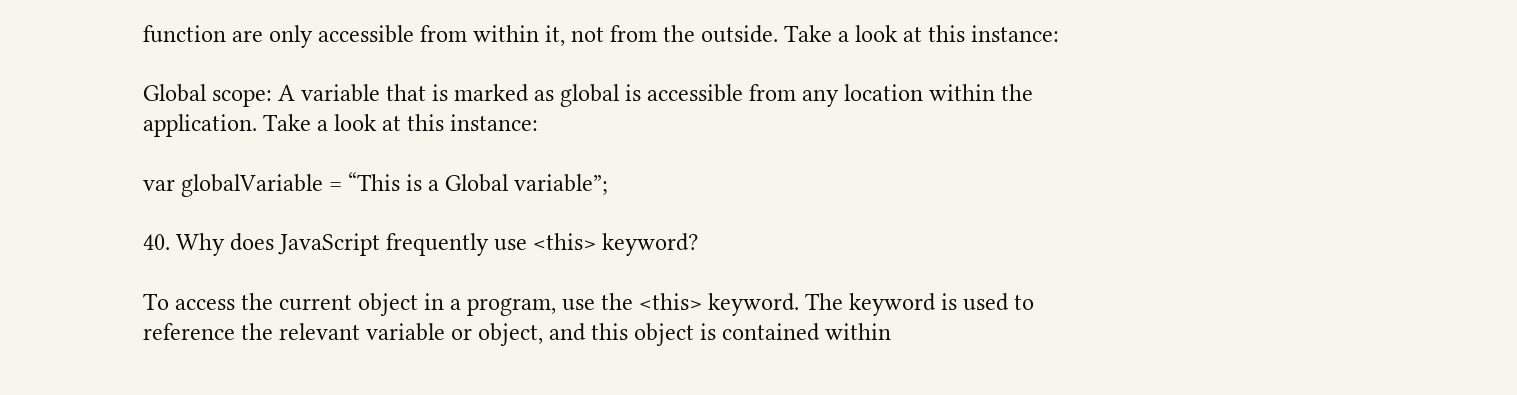function are only accessible from within it, not from the outside. Take a look at this instance:

Global scope: A variable that is marked as global is accessible from any location within the application. Take a look at this instance:

var globalVariable = “This is a Global variable”;

40. Why does JavaScript frequently use <this> keyword?

To access the current object in a program, use the <this> keyword. The keyword is used to reference the relevant variable or object, and this object is contained within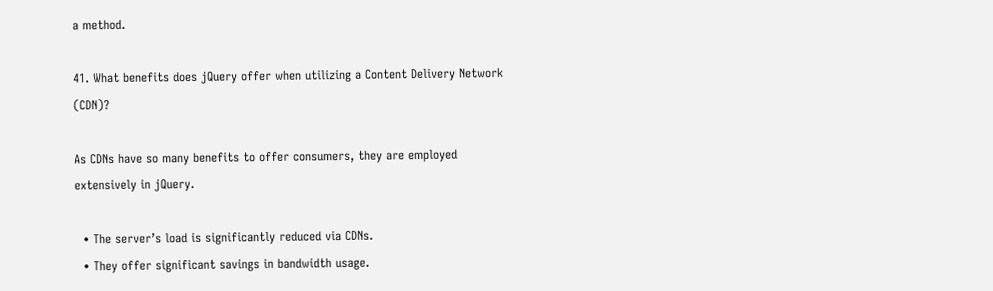a method.

41. What benefits does jQuery offer when utilizing a Content Delivery Network (CDN)?

As CDNs have so many benefits to offer consumers, they are employed extensively in jQuery.

  • The server’s load is significantly reduced via CDNs.
  • They offer significant savings in bandwidth usage.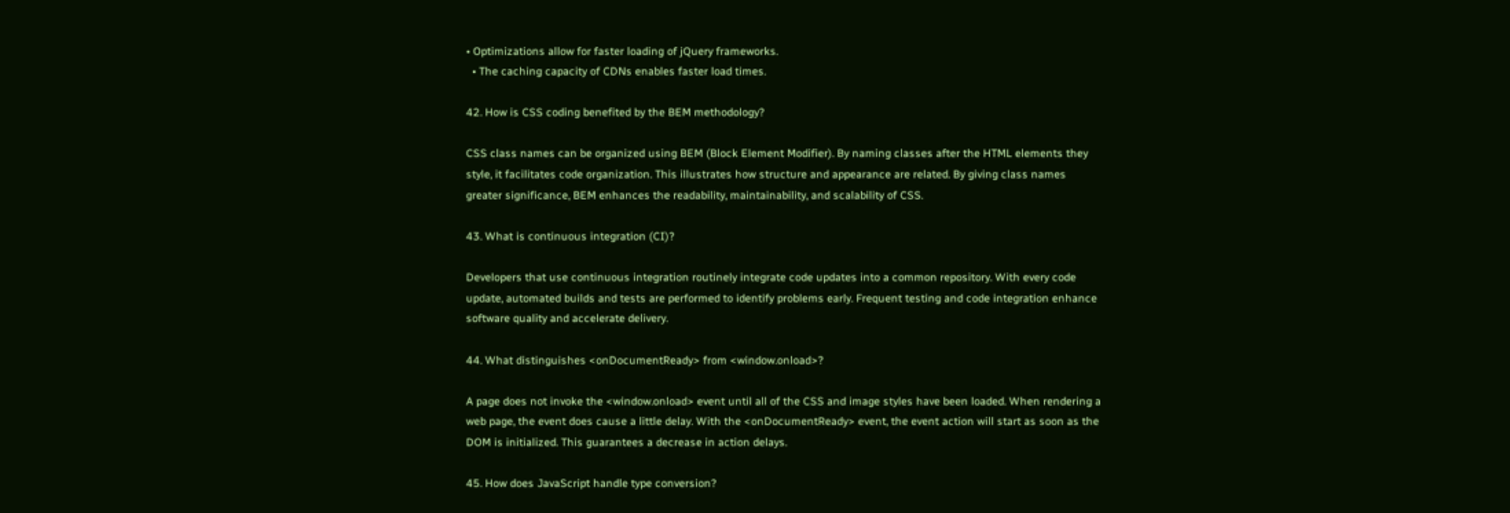• Optimizations allow for faster loading of jQuery frameworks.
  • The caching capacity of CDNs enables faster load times.

42. How is CSS coding benefited by the BEM methodology?

CSS class names can be organized using BEM (Block Element Modifier). By naming classes after the HTML elements they style, it facilitates code organization. This illustrates how structure and appearance are related. By giving class names greater significance, BEM enhances the readability, maintainability, and scalability of CSS.

43. What is continuous integration (CI)?

Developers that use continuous integration routinely integrate code updates into a common repository. With every code update, automated builds and tests are performed to identify problems early. Frequent testing and code integration enhance software quality and accelerate delivery.

44. What distinguishes <onDocumentReady> from <window.onload>?

A page does not invoke the <window.onload> event until all of the CSS and image styles have been loaded. When rendering a web page, the event does cause a little delay. With the <onDocumentReady> event, the event action will start as soon as the DOM is initialized. This guarantees a decrease in action delays.

45. How does JavaScript handle type conversion?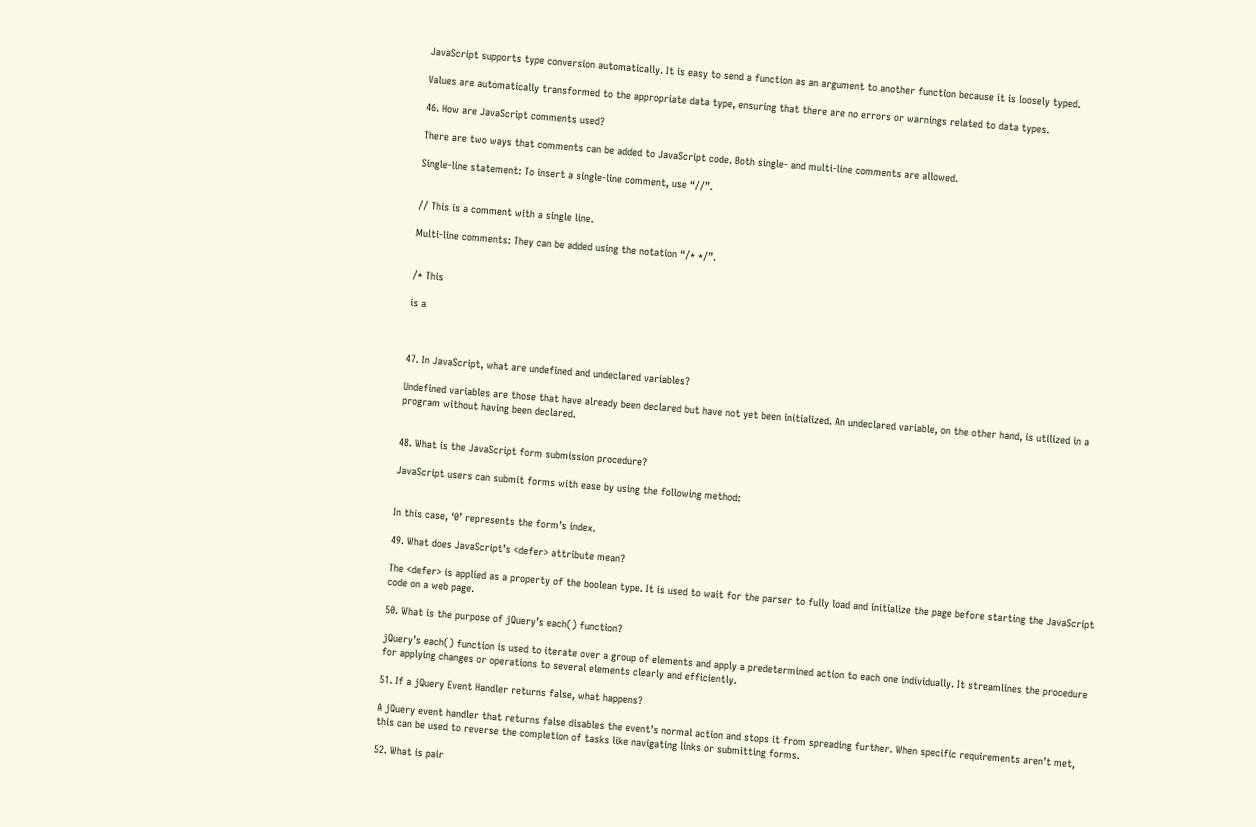JavaScript supports type conversion automatically. It is easy to send a function as an argument to another function because it is loosely typed.

Values are automatically transformed to the appropriate data type, ensuring that there are no errors or warnings related to data types.

46. How are JavaScript comments used?

There are two ways that comments can be added to JavaScript code. Both single- and multi-line comments are allowed.

Single-line statement: To insert a single-line comment, use “//”.


// This is a comment with a single line.

Multi-line comments: They can be added using the notation “/* */”.


/* This

is a



47. In JavaScript, what are undefined and undeclared variables?

Undefined variables are those that have already been declared but have not yet been initialized. An undeclared variable, on the other hand, is utilized in a program without having been declared.


48. What is the JavaScript form submission procedure?

JavaScript users can submit forms with ease by using the following method:


In this case, ‘0’ represents the form’s index.

49. What does JavaScript’s <defer> attribute mean?

The <defer> is applied as a property of the boolean type. It is used to wait for the parser to fully load and initialize the page before starting the JavaScript code on a web page.

50. What is the purpose of jQuery’s each() function?

jQuery’s each() function is used to iterate over a group of elements and apply a predetermined action to each one individually. It streamlines the procedure for applying changes or operations to several elements clearly and efficiently.

51. If a jQuery Event Handler returns false, what happens?

A jQuery event handler that returns false disables the event’s normal action and stops it from spreading further. When specific requirements aren’t met, this can be used to reverse the completion of tasks like navigating links or submitting forms.

52. What is pair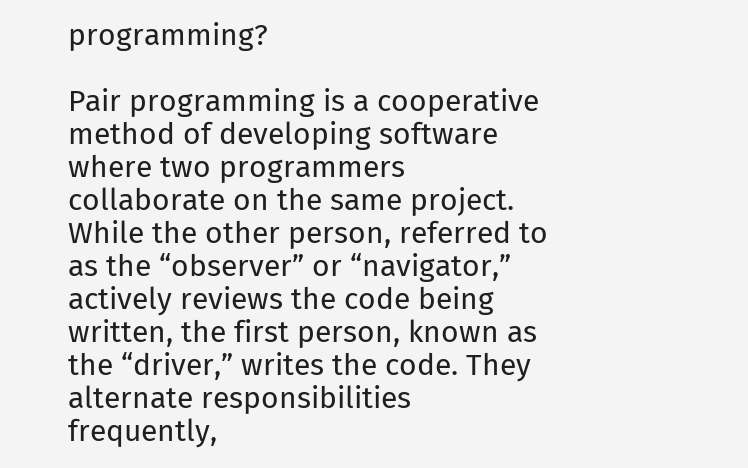programming?

Pair programming is a cooperative method of developing software where two programmers collaborate on the same project. While the other person, referred to as the “observer” or “navigator,” actively reviews the code being written, the first person, known as the “driver,” writes the code. They alternate responsibilities frequently,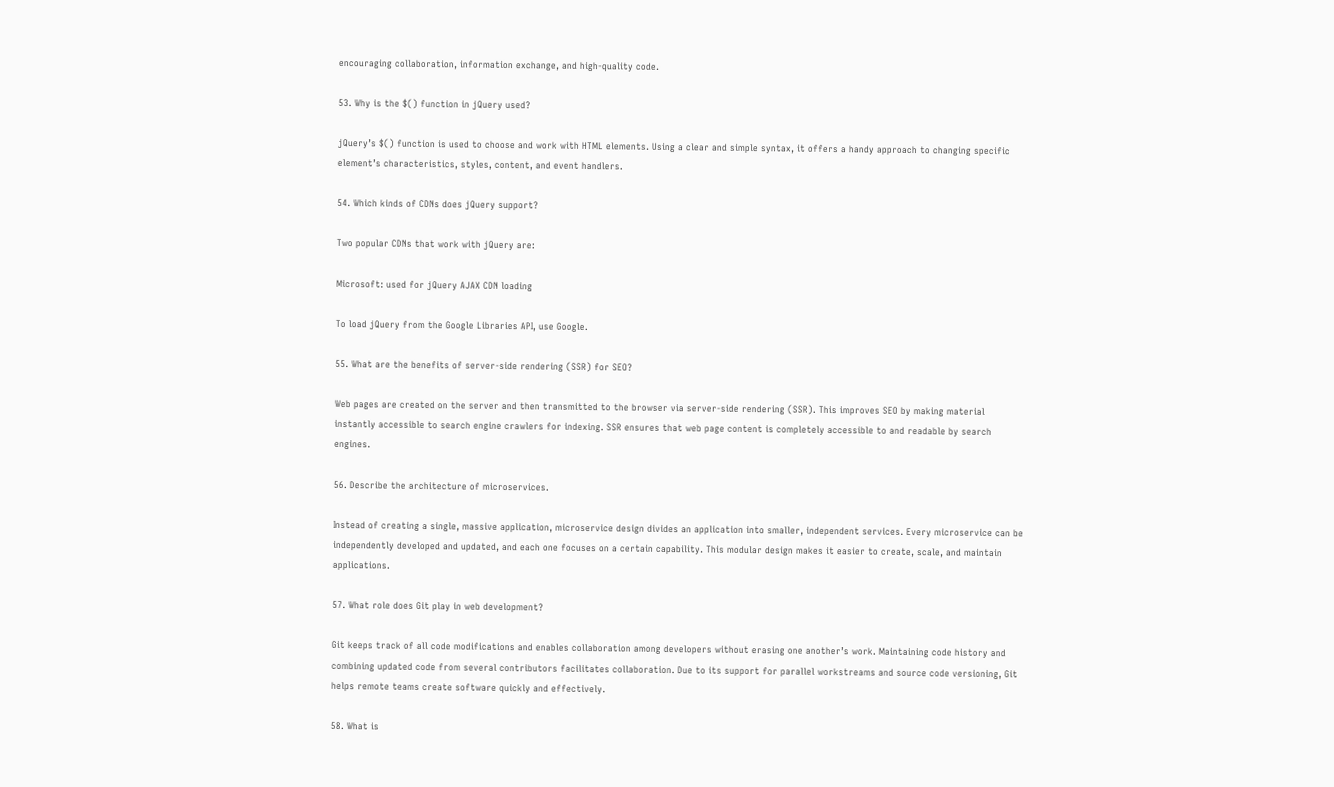encouraging collaboration, information exchange, and high-quality code.

53. Why is the $() function in jQuery used?

jQuery’s $() function is used to choose and work with HTML elements. Using a clear and simple syntax, it offers a handy approach to changing specific element’s characteristics, styles, content, and event handlers.

54. Which kinds of CDNs does jQuery support?

Two popular CDNs that work with jQuery are:

Microsoft: used for jQuery AJAX CDN loading

To load jQuery from the Google Libraries API, use Google.

55. What are the benefits of server-side rendering (SSR) for SEO?

Web pages are created on the server and then transmitted to the browser via server-side rendering (SSR). This improves SEO by making material instantly accessible to search engine crawlers for indexing. SSR ensures that web page content is completely accessible to and readable by search engines.

56. Describe the architecture of microservices.

Instead of creating a single, massive application, microservice design divides an application into smaller, independent services. Every microservice can be independently developed and updated, and each one focuses on a certain capability. This modular design makes it easier to create, scale, and maintain applications.

57. What role does Git play in web development?

Git keeps track of all code modifications and enables collaboration among developers without erasing one another’s work. Maintaining code history and combining updated code from several contributors facilitates collaboration. Due to its support for parallel workstreams and source code versioning, Git helps remote teams create software quickly and effectively.

58. What is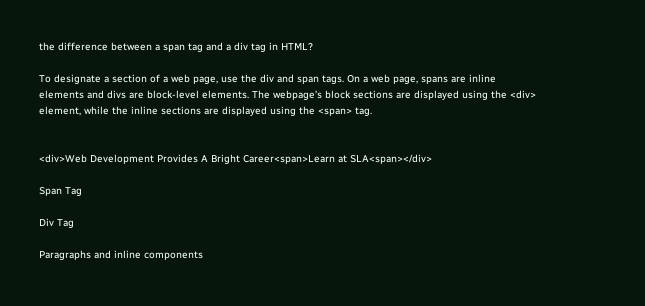the difference between a span tag and a div tag in HTML?

To designate a section of a web page, use the div and span tags. On a web page, spans are inline elements and divs are block-level elements. The webpage’s block sections are displayed using the <div> element, while the inline sections are displayed using the <span> tag.


<div>Web Development Provides A Bright Career<span>Learn at SLA<span></div>

Span Tag

Div Tag

Paragraphs and inline components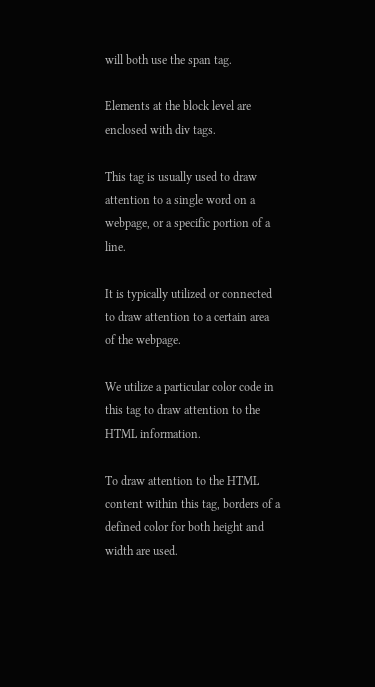will both use the span tag.

Elements at the block level are enclosed with div tags.

This tag is usually used to draw attention to a single word on a webpage, or a specific portion of a line.

It is typically utilized or connected to draw attention to a certain area of the webpage.

We utilize a particular color code in this tag to draw attention to the HTML information.

To draw attention to the HTML content within this tag, borders of a defined color for both height and width are used.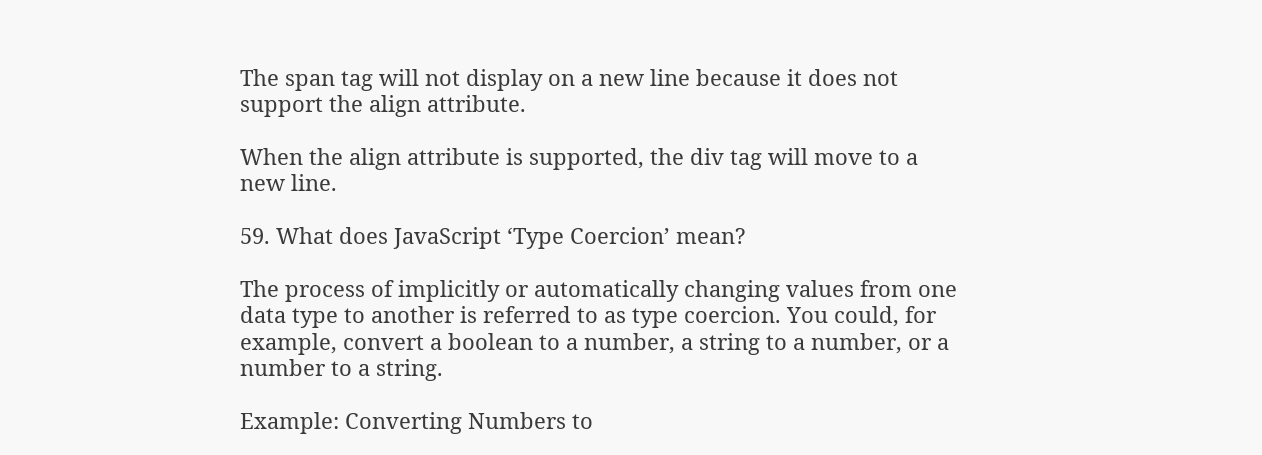The span tag will not display on a new line because it does not support the align attribute.

When the align attribute is supported, the div tag will move to a new line.

59. What does JavaScript ‘Type Coercion’ mean?

The process of implicitly or automatically changing values from one data type to another is referred to as type coercion. You could, for example, convert a boolean to a number, a string to a number, or a number to a string.

Example: Converting Numbers to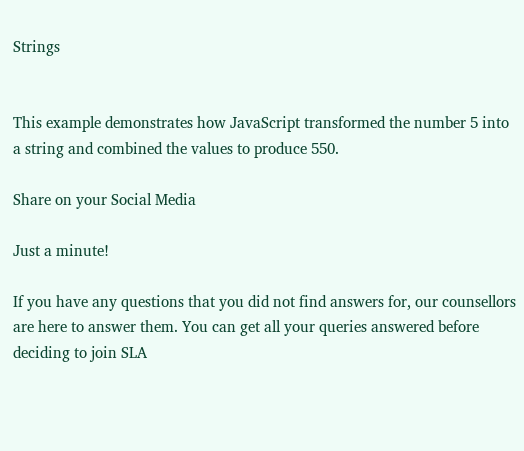Strings


This example demonstrates how JavaScript transformed the number 5 into a string and combined the values to produce 550.

Share on your Social Media

Just a minute!

If you have any questions that you did not find answers for, our counsellors are here to answer them. You can get all your queries answered before deciding to join SLA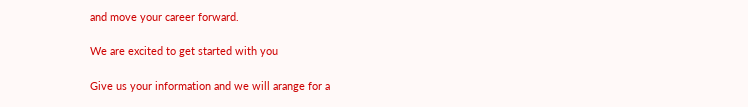and move your career forward.

We are excited to get started with you

Give us your information and we will arange for a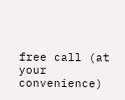free call (at your convenience)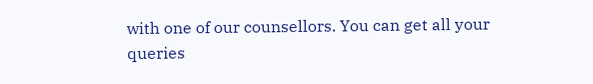with one of our counsellors. You can get all your queries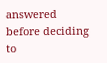answered before deciding to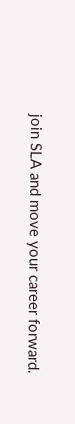join SLA and move your career forward.